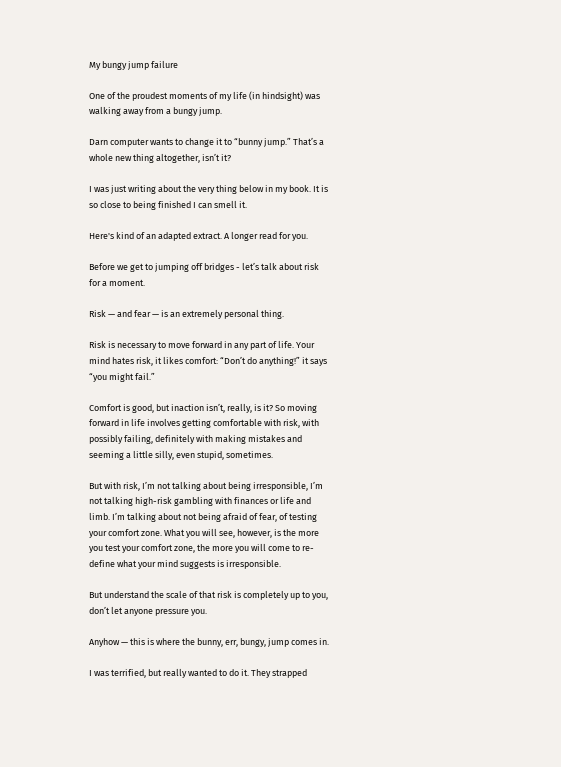My bungy jump failure

One of the proudest moments of my life (in hindsight) was walking away from a bungy jump.

Darn computer wants to change it to “bunny jump.” That’s a whole new thing altogether, isn’t it?

I was just writing about the very thing below in my book. It is so close to being finished I can smell it.

Here's kind of an adapted extract. A longer read for you.

Before we get to jumping off bridges - let’s talk about risk for a moment.

Risk — and fear — is an extremely personal thing.

Risk is necessary to move forward in any part of life. Your mind hates risk, it likes comfort: “Don’t do anything!” it says “you might fail.”

Comfort is good, but inaction isn’t, really, is it? So moving forward in life involves getting comfortable with risk, with possibly failing, definitely with making mistakes and seeming a little silly, even stupid, sometimes.

But with risk, I’m not talking about being irresponsible, I’m not talking high-risk gambling with finances or life and limb. I’m talking about not being afraid of fear, of testing your comfort zone. What you will see, however, is the more you test your comfort zone, the more you will come to re-define what your mind suggests is irresponsible.

But understand the scale of that risk is completely up to you, don’t let anyone pressure you.

Anyhow — this is where the bunny, err, bungy, jump comes in.

I was terrified, but really wanted to do it. They strapped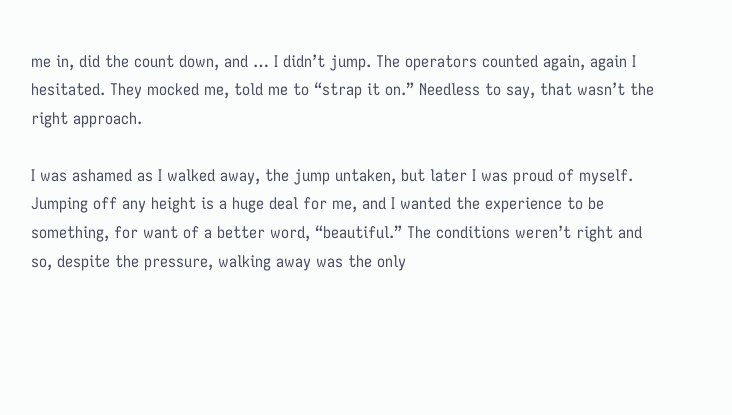me in, did the count down, and … I didn’t jump. The operators counted again, again I hesitated. They mocked me, told me to “strap it on.” Needless to say, that wasn’t the right approach.

I was ashamed as I walked away, the jump untaken, but later I was proud of myself. Jumping off any height is a huge deal for me, and I wanted the experience to be something, for want of a better word, “beautiful.” The conditions weren’t right and so, despite the pressure, walking away was the only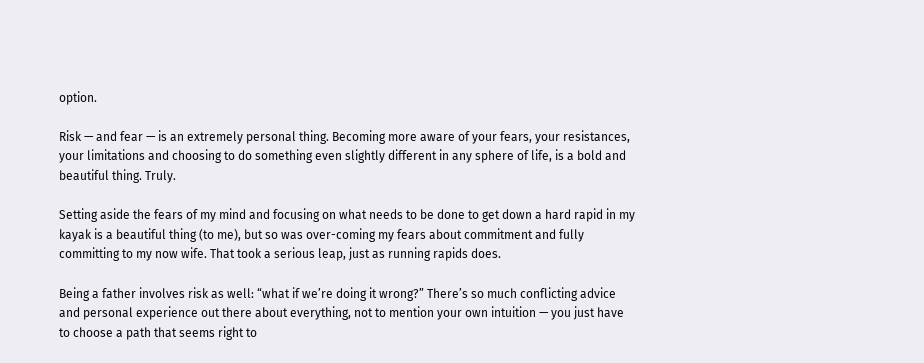option.

Risk — and fear — is an extremely personal thing. Becoming more aware of your fears, your resistances, your limitations and choosing to do something even slightly different in any sphere of life, is a bold and beautiful thing. Truly.

Setting aside the fears of my mind and focusing on what needs to be done to get down a hard rapid in my kayak is a beautiful thing (to me), but so was over-coming my fears about commitment and fully committing to my now wife. That took a serious leap, just as running rapids does.

Being a father involves risk as well: “what if we’re doing it wrong?” There’s so much conflicting advice and personal experience out there about everything, not to mention your own intuition — you just have to choose a path that seems right to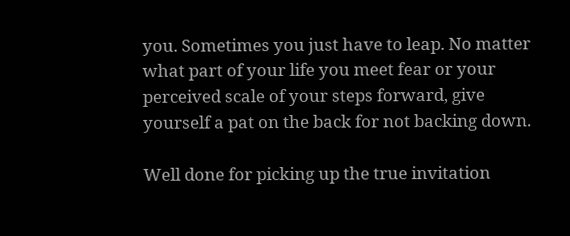you. Sometimes you just have to leap. No matter what part of your life you meet fear or your perceived scale of your steps forward, give yourself a pat on the back for not backing down.

Well done for picking up the true invitation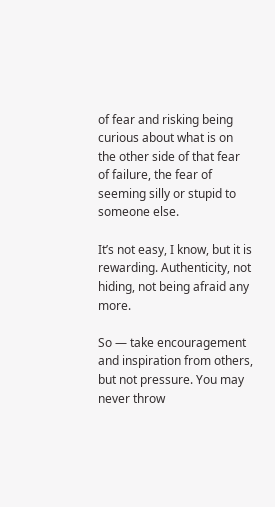of fear and risking being curious about what is on the other side of that fear of failure, the fear of seeming silly or stupid to someone else.

It’s not easy, I know, but it is rewarding. Authenticity, not hiding, not being afraid any more.

So — take encouragement and inspiration from others, but not pressure. You may never throw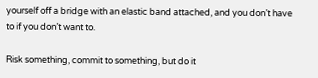yourself off a bridge with an elastic band attached, and you don’t have to if you don’t want to.

Risk something, commit to something, but do it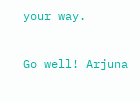your way.

Go well! Arjuna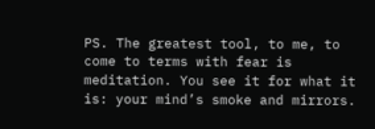PS. The greatest tool, to me, to come to terms with fear is meditation. You see it for what it is: your mind’s smoke and mirrors.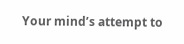Your mind’s attempt to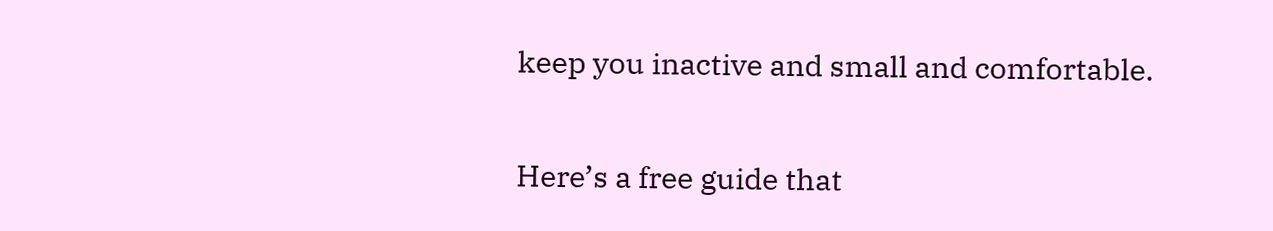keep you inactive and small and comfortable.

Here’s a free guide that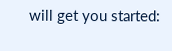will get you started: